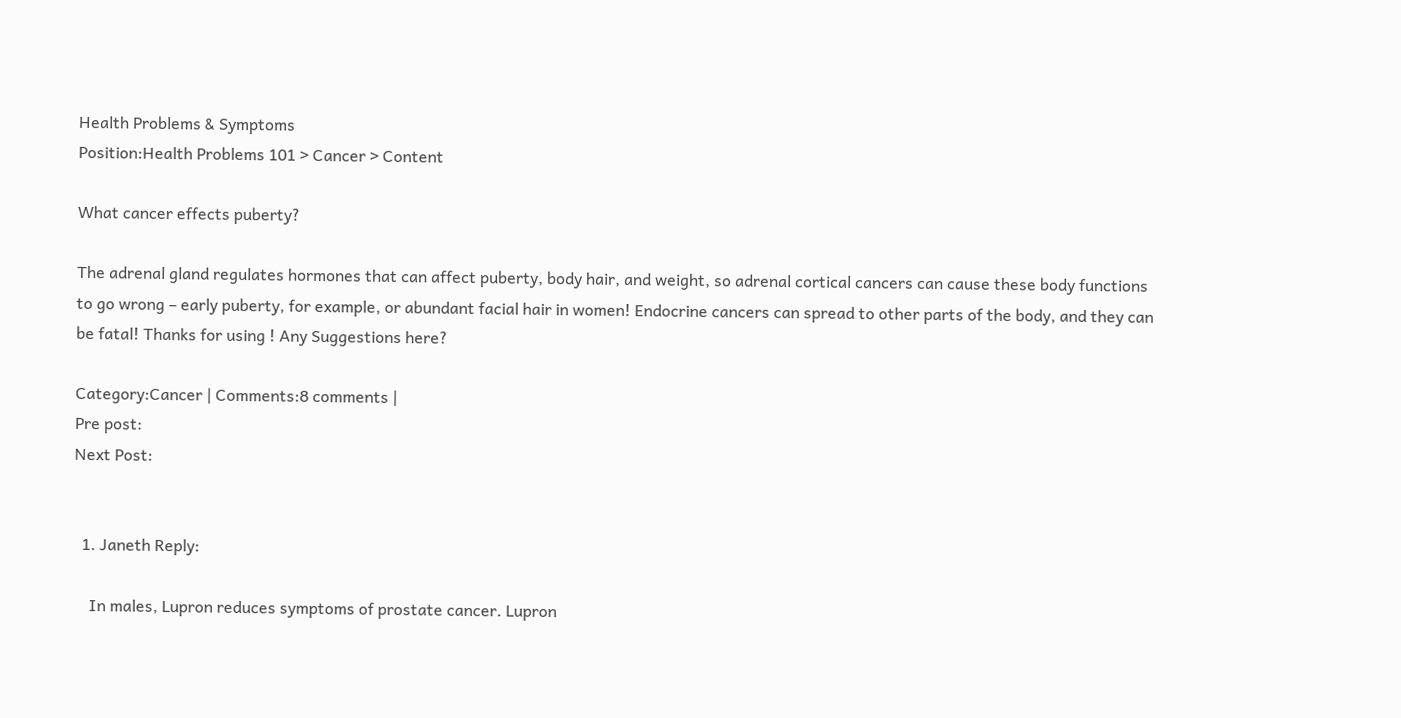Health Problems & Symptoms
Position:Health Problems 101 > Cancer > Content

What cancer effects puberty?

The adrenal gland regulates hormones that can affect puberty, body hair, and weight, so adrenal cortical cancers can cause these body functions to go wrong – early puberty, for example, or abundant facial hair in women! Endocrine cancers can spread to other parts of the body, and they can be fatal! Thanks for using ! Any Suggestions here?

Category:Cancer | Comments:8 comments |
Pre post:
Next Post:


  1. Janeth Reply:

    In males, Lupron reduces symptoms of prostate cancer. Lupron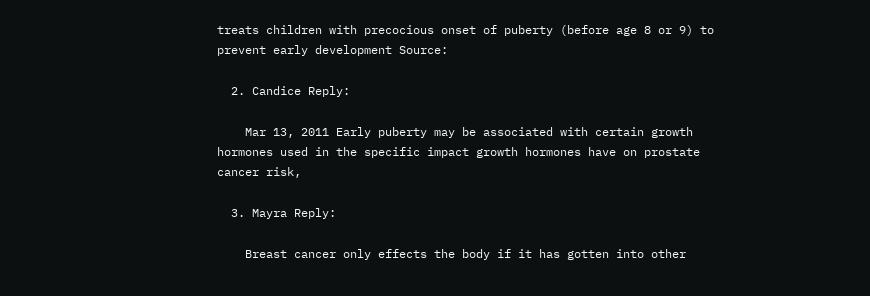treats children with precocious onset of puberty (before age 8 or 9) to prevent early development Source:

  2. Candice Reply:

    Mar 13, 2011 Early puberty may be associated with certain growth hormones used in the specific impact growth hormones have on prostate cancer risk,

  3. Mayra Reply:

    Breast cancer only effects the body if it has gotten into other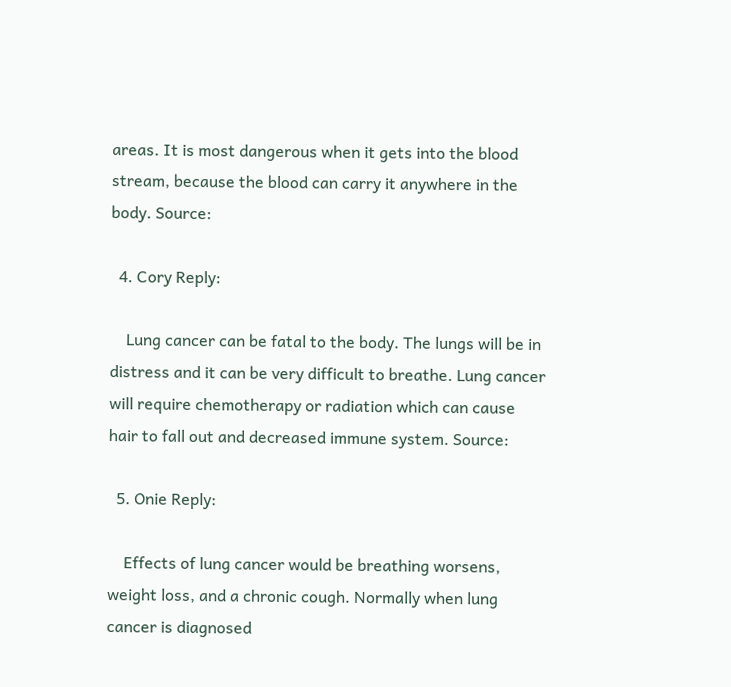areas. It is most dangerous when it gets into the blood stream, because the blood can carry it anywhere in the body. Source:

  4. Cory Reply:

    Lung cancer can be fatal to the body. The lungs will be in distress and it can be very difficult to breathe. Lung cancer will require chemotherapy or radiation which can cause hair to fall out and decreased immune system. Source:

  5. Onie Reply:

    Effects of lung cancer would be breathing worsens, weight loss, and a chronic cough. Normally when lung cancer is diagnosed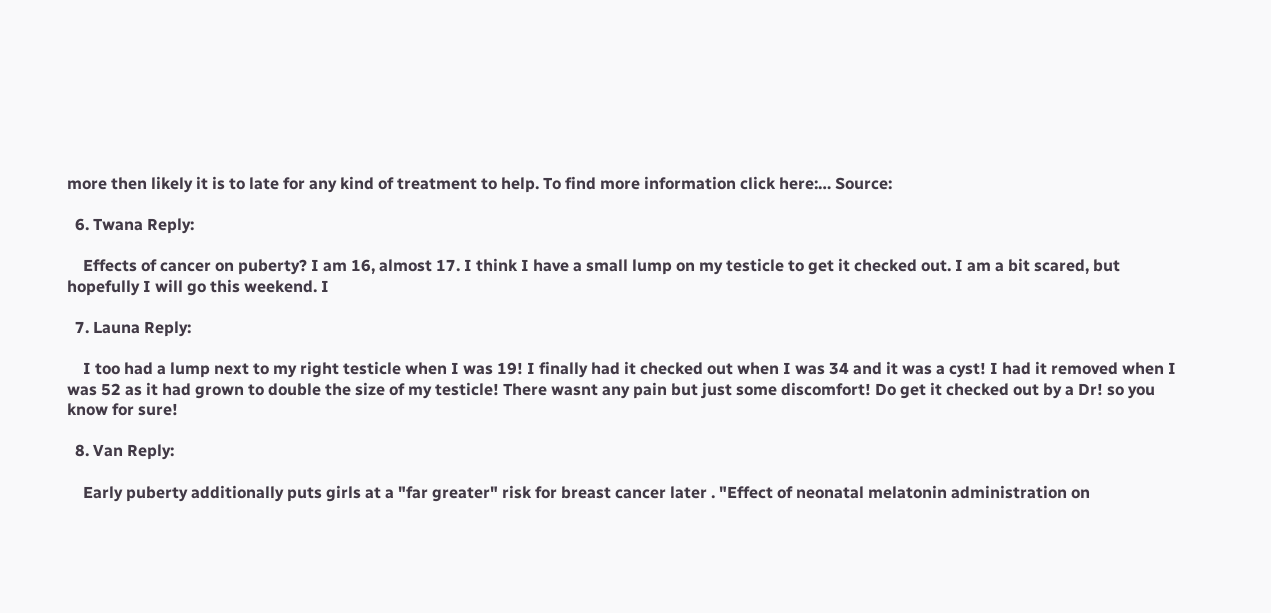more then likely it is to late for any kind of treatment to help. To find more information click here:… Source:

  6. Twana Reply:

    Effects of cancer on puberty? I am 16, almost 17. I think I have a small lump on my testicle to get it checked out. I am a bit scared, but hopefully I will go this weekend. I

  7. Launa Reply:

    I too had a lump next to my right testicle when I was 19! I finally had it checked out when I was 34 and it was a cyst! I had it removed when I was 52 as it had grown to double the size of my testicle! There wasnt any pain but just some discomfort! Do get it checked out by a Dr! so you know for sure!

  8. Van Reply:

    Early puberty additionally puts girls at a "far greater" risk for breast cancer later . "Effect of neonatal melatonin administration on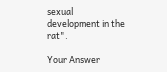sexual development in the rat".

Your Answer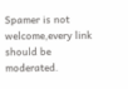Spamer is not welcome,every link should be moderated.